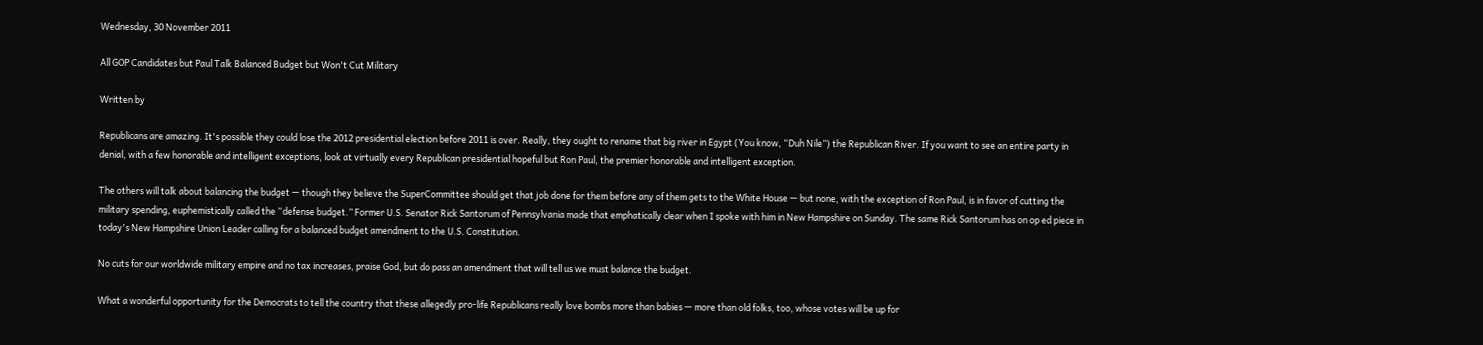Wednesday, 30 November 2011

All GOP Candidates but Paul Talk Balanced Budget but Won't Cut Military

Written by

Republicans are amazing. It's possible they could lose the 2012 presidential election before 2011 is over. Really, they ought to rename that big river in Egypt (You know, “Duh Nile”) the Republican River. If you want to see an entire party in denial, with a few honorable and intelligent exceptions, look at virtually every Republican presidential hopeful but Ron Paul, the premier honorable and intelligent exception.

The others will talk about balancing the budget — though they believe the SuperCommittee should get that job done for them before any of them gets to the White House — but none, with the exception of Ron Paul, is in favor of cutting the military spending, euphemistically called the “defense budget.” Former U.S. Senator Rick Santorum of Pennsylvania made that emphatically clear when I spoke with him in New Hampshire on Sunday. The same Rick Santorum has on op ed piece in today's New Hampshire Union Leader calling for a balanced budget amendment to the U.S. Constitution.

No cuts for our worldwide military empire and no tax increases, praise God, but do pass an amendment that will tell us we must balance the budget.

What a wonderful opportunity for the Democrats to tell the country that these allegedly pro-life Republicans really love bombs more than babies — more than old folks, too, whose votes will be up for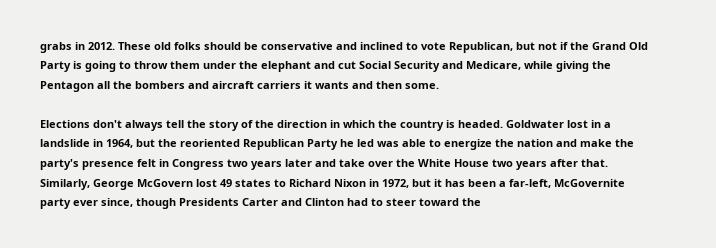grabs in 2012. These old folks should be conservative and inclined to vote Republican, but not if the Grand Old Party is going to throw them under the elephant and cut Social Security and Medicare, while giving the Pentagon all the bombers and aircraft carriers it wants and then some.

Elections don't always tell the story of the direction in which the country is headed. Goldwater lost in a landslide in 1964, but the reoriented Republican Party he led was able to energize the nation and make the party's presence felt in Congress two years later and take over the White House two years after that. Similarly, George McGovern lost 49 states to Richard Nixon in 1972, but it has been a far-left, McGovernite party ever since, though Presidents Carter and Clinton had to steer toward the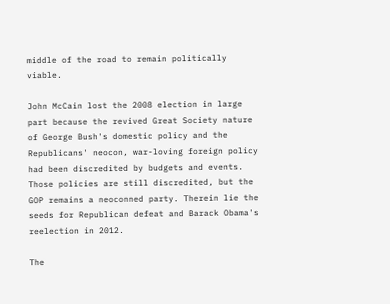middle of the road to remain politically viable.

John McCain lost the 2008 election in large part because the revived Great Society nature of George Bush's domestic policy and the Republicans' neocon, war-loving foreign policy had been discredited by budgets and events. Those policies are still discredited, but the GOP remains a neoconned party. Therein lie the seeds for Republican defeat and Barack Obama's reelection in 2012.

The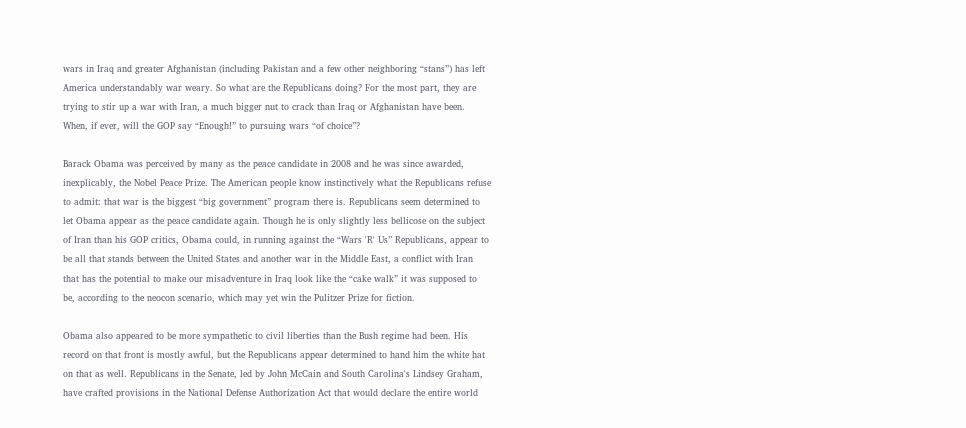wars in Iraq and greater Afghanistan (including Pakistan and a few other neighboring “stans”) has left America understandably war weary. So what are the Republicans doing? For the most part, they are trying to stir up a war with Iran, a much bigger nut to crack than Iraq or Afghanistan have been. When, if ever, will the GOP say “Enough!” to pursuing wars “of choice”?

Barack Obama was perceived by many as the peace candidate in 2008 and he was since awarded, inexplicably, the Nobel Peace Prize. The American people know instinctively what the Republicans refuse to admit: that war is the biggest “big government” program there is. Republicans seem determined to let Obama appear as the peace candidate again. Though he is only slightly less bellicose on the subject of Iran than his GOP critics, Obama could, in running against the “Wars 'R' Us” Republicans, appear to be all that stands between the United States and another war in the Middle East, a conflict with Iran that has the potential to make our misadventure in Iraq look like the “cake walk” it was supposed to be, according to the neocon scenario, which may yet win the Pulitzer Prize for fiction.

Obama also appeared to be more sympathetic to civil liberties than the Bush regime had been. His record on that front is mostly awful, but the Republicans appear determined to hand him the white hat on that as well. Republicans in the Senate, led by John McCain and South Carolina's Lindsey Graham, have crafted provisions in the National Defense Authorization Act that would declare the entire world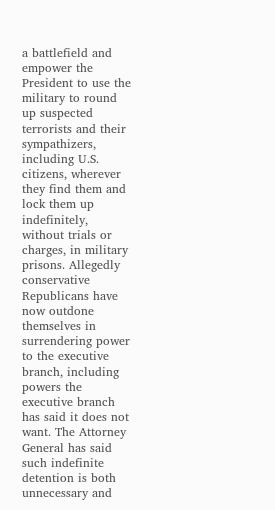a battlefield and empower the President to use the military to round up suspected terrorists and their sympathizers, including U.S. citizens, wherever they find them and lock them up indefinitely, without trials or charges, in military prisons. Allegedly conservative Republicans have now outdone themselves in surrendering power to the executive branch, including powers the executive branch has said it does not want. The Attorney General has said such indefinite detention is both unnecessary and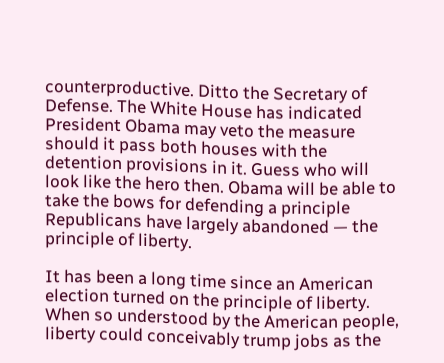counterproductive. Ditto the Secretary of Defense. The White House has indicated President Obama may veto the measure should it pass both houses with the detention provisions in it. Guess who will look like the hero then. Obama will be able to take the bows for defending a principle Republicans have largely abandoned — the principle of liberty.

It has been a long time since an American election turned on the principle of liberty. When so understood by the American people, liberty could conceivably trump jobs as the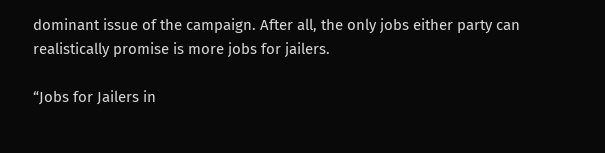dominant issue of the campaign. After all, the only jobs either party can realistically promise is more jobs for jailers.

“Jobs for Jailers in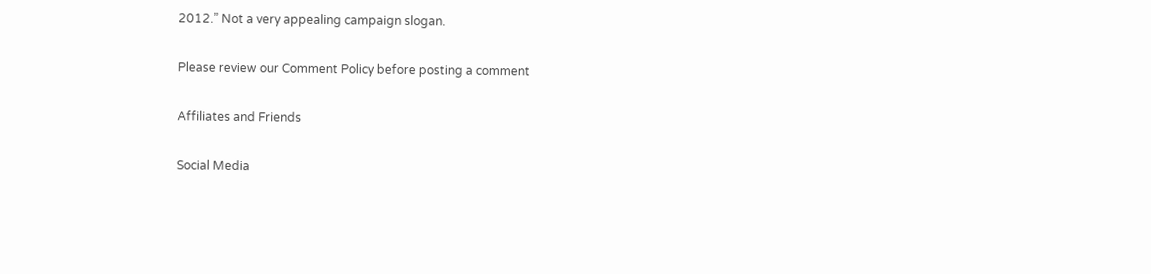2012.” Not a very appealing campaign slogan.

Please review our Comment Policy before posting a comment

Affiliates and Friends

Social Media